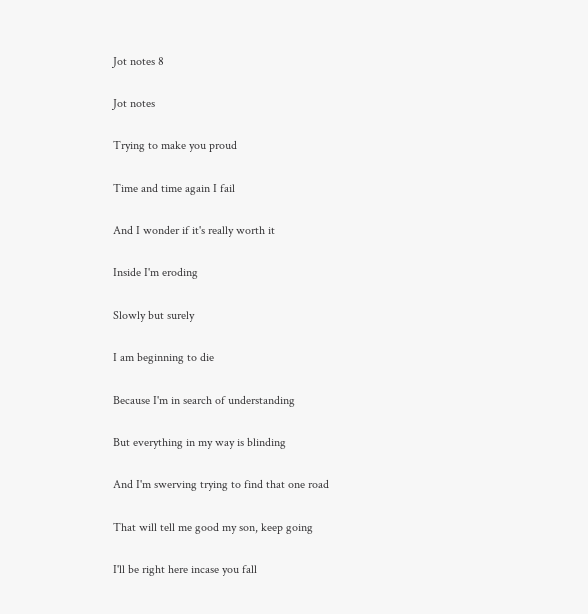Jot notes 8

Jot notes

Trying to make you proud

Time and time again I fail

And I wonder if it's really worth it

Inside I'm eroding

Slowly but surely

I am beginning to die

Because I'm in search of understanding

But everything in my way is blinding

And I'm swerving trying to find that one road

That will tell me good my son, keep going

I'll be right here incase you fall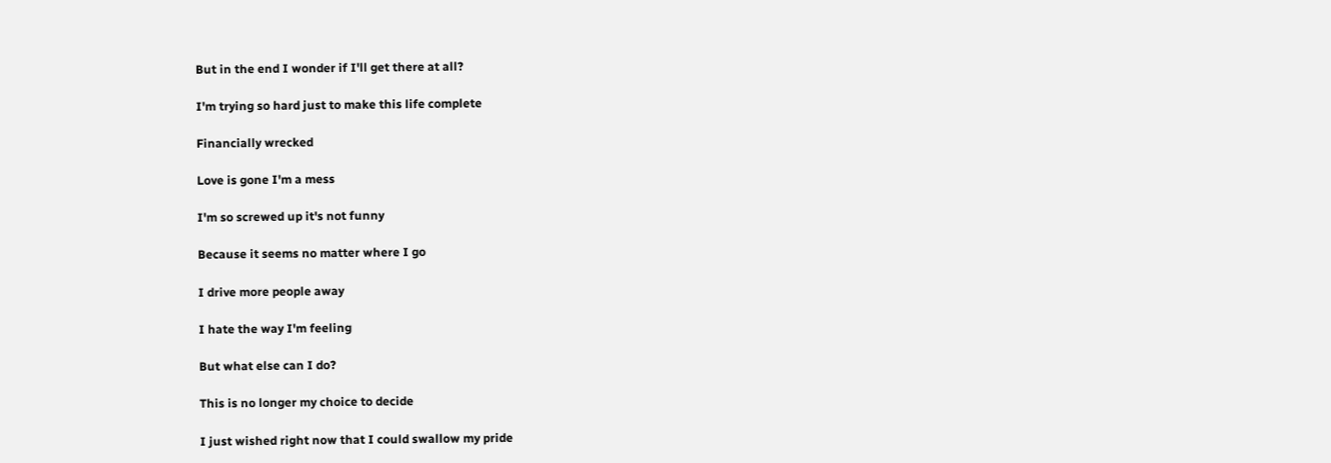But in the end I wonder if I'll get there at all?

I'm trying so hard just to make this life complete

Financially wrecked

Love is gone I'm a mess

I'm so screwed up it's not funny

Because it seems no matter where I go

I drive more people away

I hate the way I'm feeling

But what else can I do?

This is no longer my choice to decide

I just wished right now that I could swallow my pride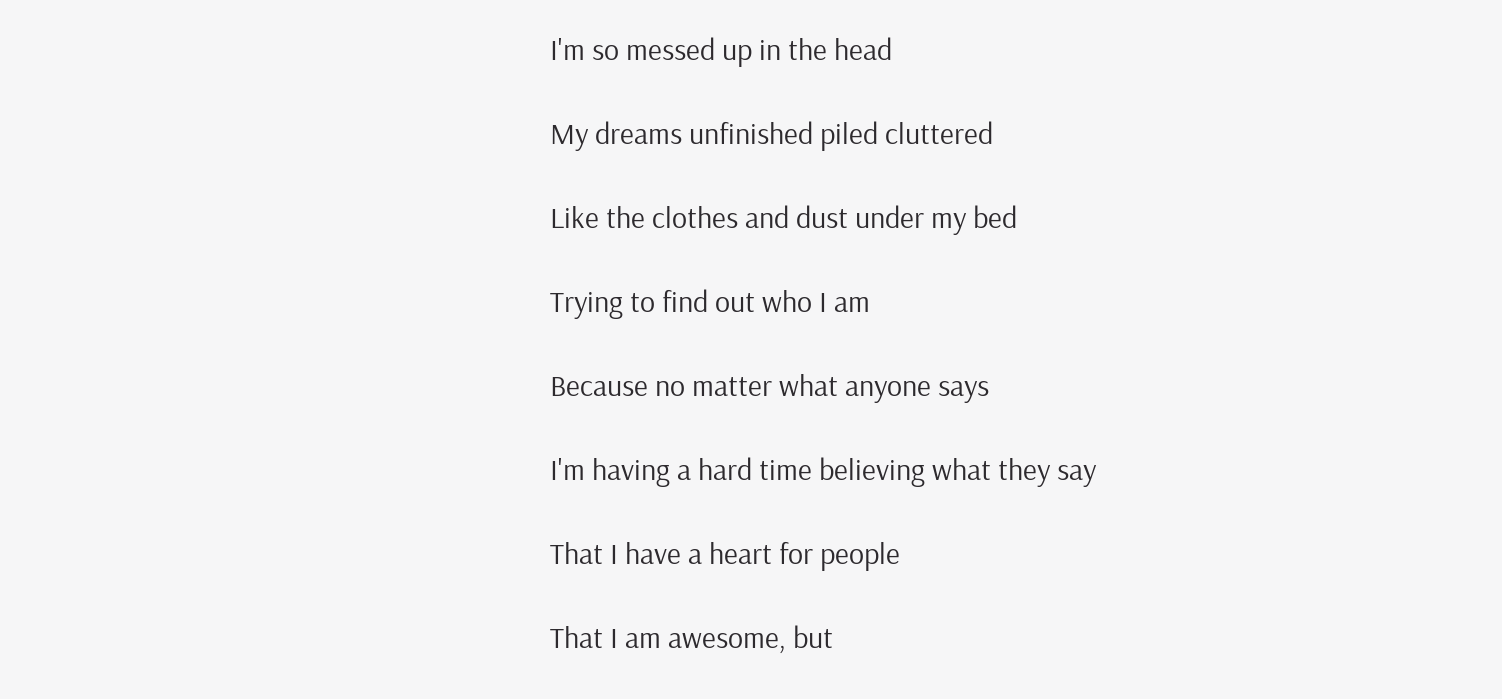I'm so messed up in the head

My dreams unfinished piled cluttered

Like the clothes and dust under my bed

Trying to find out who I am

Because no matter what anyone says

I'm having a hard time believing what they say

That I have a heart for people

That I am awesome, but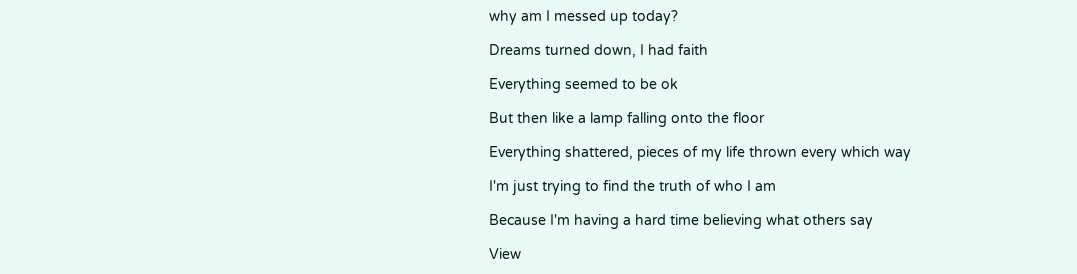why am I messed up today?

Dreams turned down, I had faith

Everything seemed to be ok

But then like a lamp falling onto the floor

Everything shattered, pieces of my life thrown every which way

I'm just trying to find the truth of who I am

Because I'm having a hard time believing what others say

View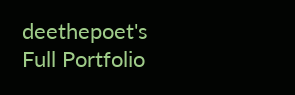deethepoet's Full Portfolio